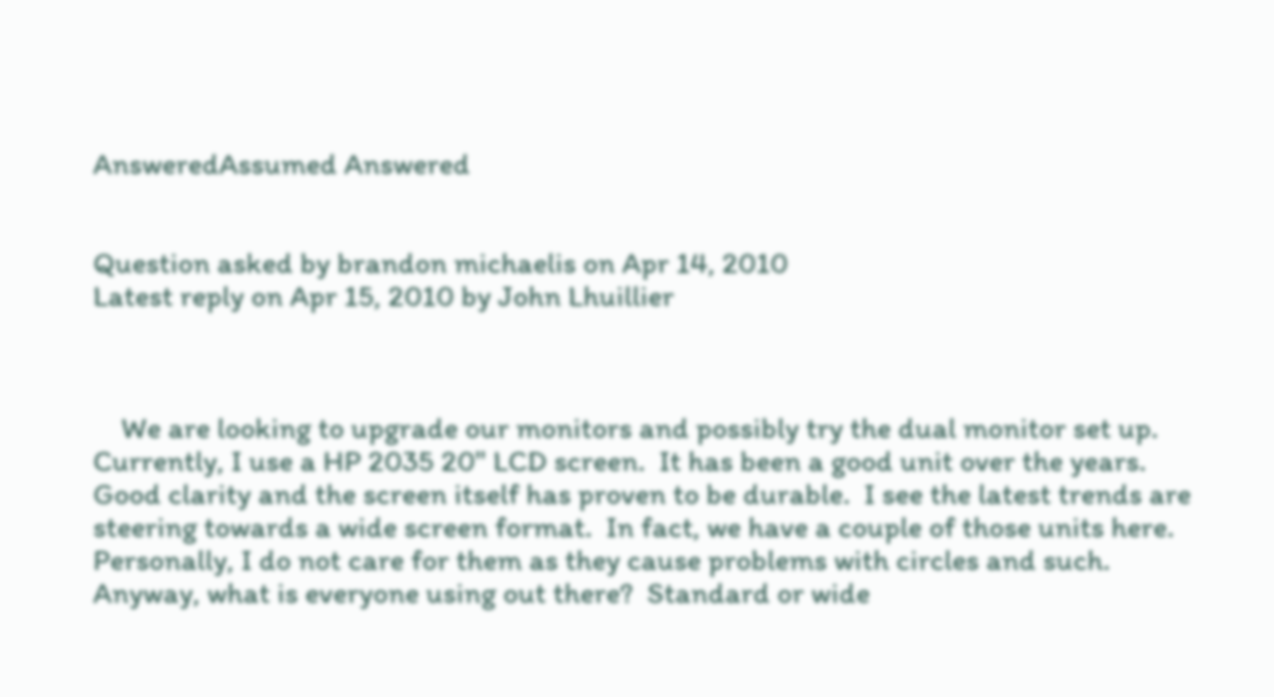AnsweredAssumed Answered


Question asked by brandon michaelis on Apr 14, 2010
Latest reply on Apr 15, 2010 by John Lhuillier



    We are looking to upgrade our monitors and possibly try the dual monitor set up.  Currently, I use a HP 2035 20" LCD screen.  It has been a good unit over the years.  Good clarity and the screen itself has proven to be durable.  I see the latest trends are steering towards a wide screen format.  In fact, we have a couple of those units here.  Personally, I do not care for them as they cause problems with circles and such.  Anyway, what is everyone using out there?  Standard or wide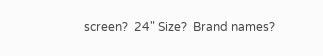screen?  24" Size?  Brand names?